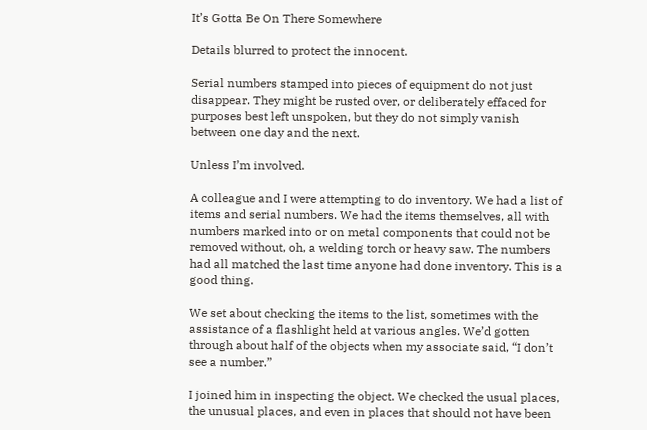It’s Gotta Be On There Somewhere

Details blurred to protect the innocent.

Serial numbers stamped into pieces of equipment do not just disappear. They might be rusted over, or deliberately effaced for purposes best left unspoken, but they do not simply vanish between one day and the next.

Unless I’m involved.

A colleague and I were attempting to do inventory. We had a list of items and serial numbers. We had the items themselves, all with numbers marked into or on metal components that could not be removed without, oh, a welding torch or heavy saw. The numbers had all matched the last time anyone had done inventory. This is a good thing.

We set about checking the items to the list, sometimes with the assistance of a flashlight held at various angles. We’d gotten through about half of the objects when my associate said, “I don’t see a number.”

I joined him in inspecting the object. We checked the usual places, the unusual places, and even in places that should not have been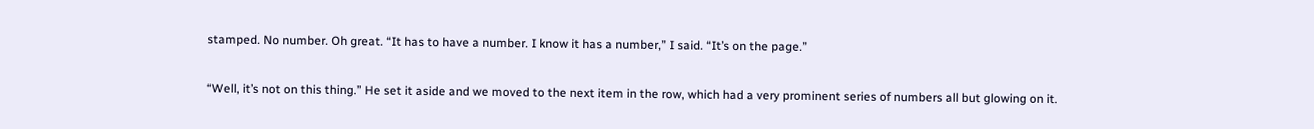stamped. No number. Oh great. “It has to have a number. I know it has a number,” I said. “It’s on the page.”

“Well, it’s not on this thing.” He set it aside and we moved to the next item in the row, which had a very prominent series of numbers all but glowing on it.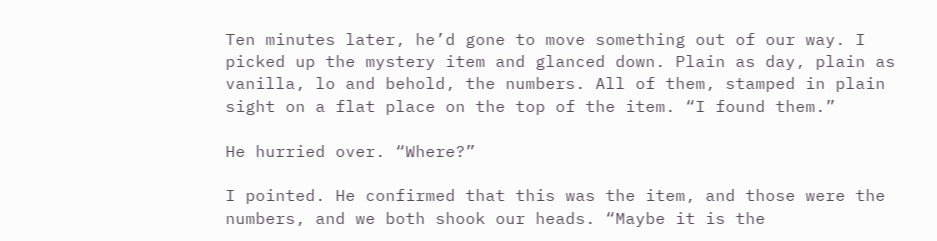Ten minutes later, he’d gone to move something out of our way. I picked up the mystery item and glanced down. Plain as day, plain as vanilla, lo and behold, the numbers. All of them, stamped in plain sight on a flat place on the top of the item. “I found them.”

He hurried over. “Where?”

I pointed. He confirmed that this was the item, and those were the numbers, and we both shook our heads. “Maybe it is the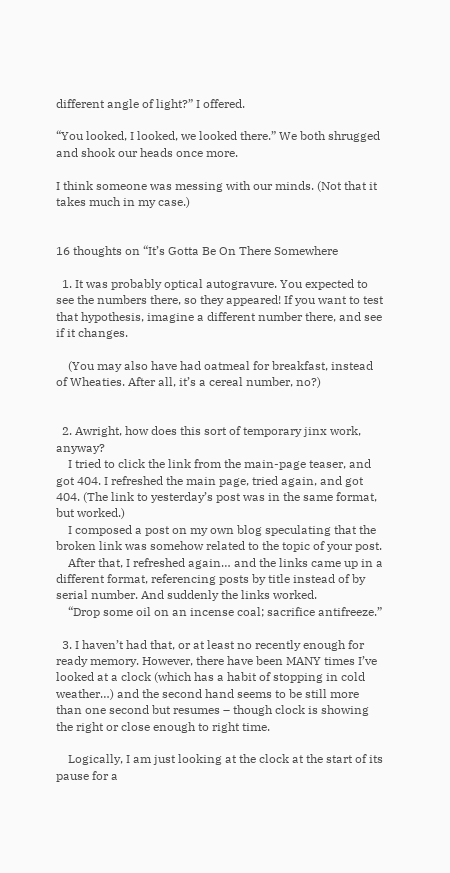different angle of light?” I offered.

“You looked, I looked, we looked there.” We both shrugged and shook our heads once more.

I think someone was messing with our minds. (Not that it takes much in my case.)


16 thoughts on “It’s Gotta Be On There Somewhere

  1. It was probably optical autogravure. You expected to see the numbers there, so they appeared! If you want to test that hypothesis, imagine a different number there, and see if it changes.

    (You may also have had oatmeal for breakfast, instead of Wheaties. After all, it’s a cereal number, no?)


  2. Awright, how does this sort of temporary jinx work, anyway?
    I tried to click the link from the main-page teaser, and got 404. I refreshed the main page, tried again, and got 404. (The link to yesterday’s post was in the same format, but worked.)
    I composed a post on my own blog speculating that the broken link was somehow related to the topic of your post.
    After that, I refreshed again… and the links came up in a different format, referencing posts by title instead of by serial number. And suddenly the links worked.
    “Drop some oil on an incense coal; sacrifice antifreeze.”

  3. I haven’t had that, or at least no recently enough for ready memory. However, there have been MANY times I’ve looked at a clock (which has a habit of stopping in cold weather…) and the second hand seems to be still more than one second but resumes – though clock is showing the right or close enough to right time.

    Logically, I am just looking at the clock at the start of its pause for a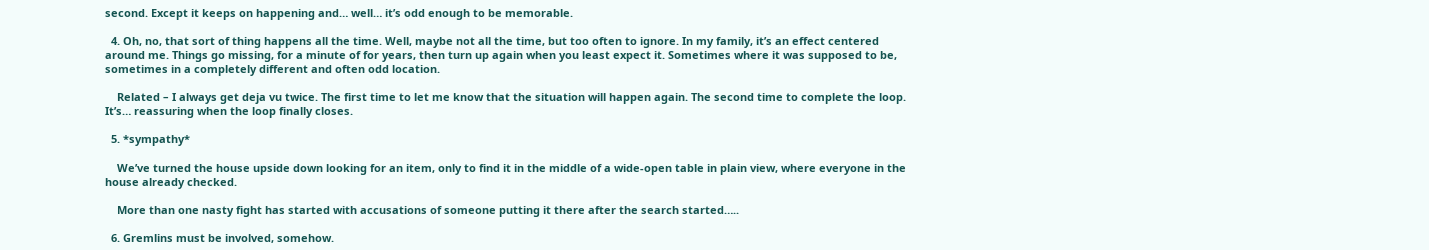second. Except it keeps on happening and… well… it’s odd enough to be memorable.

  4. Oh, no, that sort of thing happens all the time. Well, maybe not all the time, but too often to ignore. In my family, it’s an effect centered around me. Things go missing, for a minute of for years, then turn up again when you least expect it. Sometimes where it was supposed to be, sometimes in a completely different and often odd location.

    Related – I always get deja vu twice. The first time to let me know that the situation will happen again. The second time to complete the loop. It’s… reassuring when the loop finally closes.

  5. *sympathy*

    We’ve turned the house upside down looking for an item, only to find it in the middle of a wide-open table in plain view, where everyone in the house already checked.

    More than one nasty fight has started with accusations of someone putting it there after the search started…..

  6. Gremlins must be involved, somehow.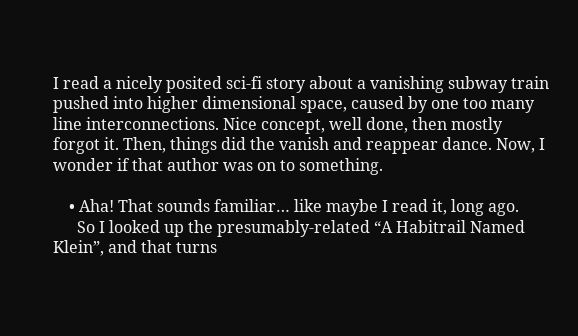I read a nicely posited sci-fi story about a vanishing subway train pushed into higher dimensional space, caused by one too many line interconnections. Nice concept, well done, then mostly forgot it. Then, things did the vanish and reappear dance. Now, I wonder if that author was on to something.

    • Aha! That sounds familiar… like maybe I read it, long ago.
      So I looked up the presumably-related “A Habitrail Named Klein”, and that turns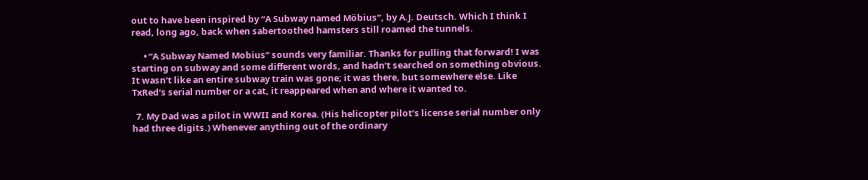out to have been inspired by “A Subway named Möbius”, by A.J. Deutsch. Which I think I read, long ago, back when sabertoothed hamsters still roamed the tunnels.

      • “A Subway Named Mobius” sounds very familiar. Thanks for pulling that forward! I was starting on subway and some different words, and hadn’t searched on something obvious. It wasn’t like an entire subway train was gone; it was there, but somewhere else. Like TxRed’s serial number or a cat, it reappeared when and where it wanted to.

  7. My Dad was a pilot in WWII and Korea. (His helicopter pilot’s license serial number only had three digits.) Whenever anything out of the ordinary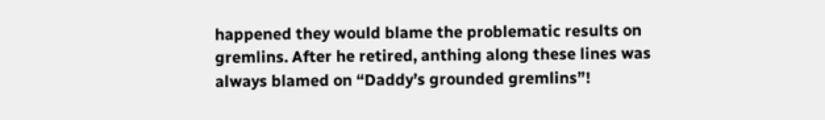happened they would blame the problematic results on gremlins. After he retired, anthing along these lines was always blamed on “Daddy’s grounded gremlins”!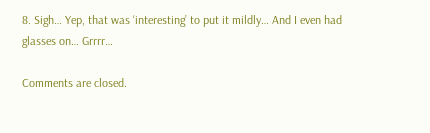8. Sigh… Yep, that was ‘interesting’ to put it mildly… And I even had glasses on… Grrrr…

Comments are closed.